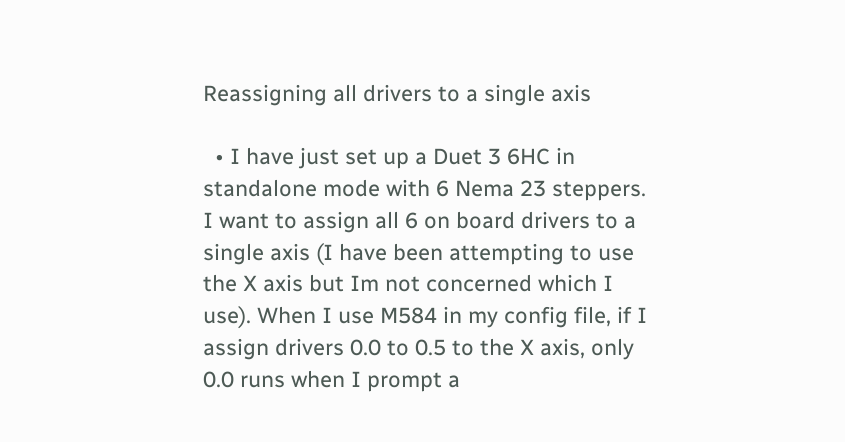Reassigning all drivers to a single axis

  • I have just set up a Duet 3 6HC in standalone mode with 6 Nema 23 steppers. I want to assign all 6 on board drivers to a single axis (I have been attempting to use the X axis but Im not concerned which I use). When I use M584 in my config file, if I assign drivers 0.0 to 0.5 to the X axis, only 0.0 runs when I prompt a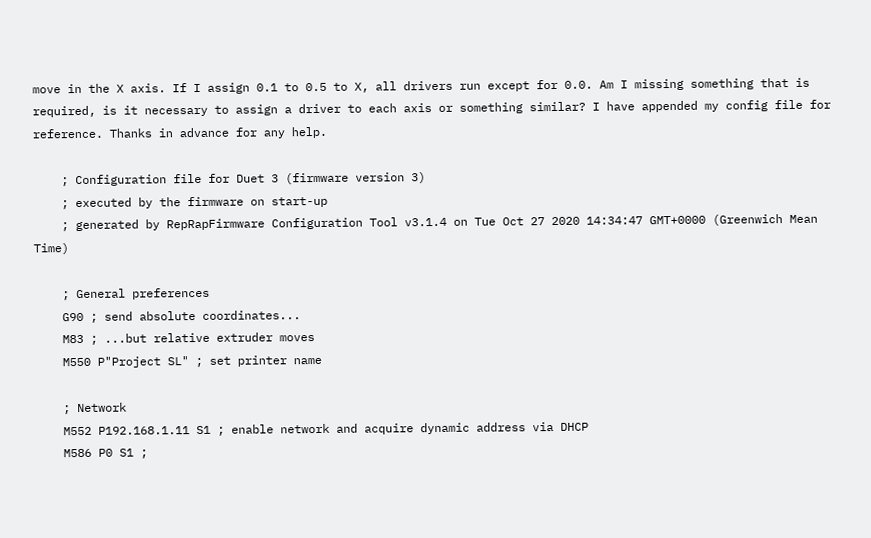move in the X axis. If I assign 0.1 to 0.5 to X, all drivers run except for 0.0. Am I missing something that is required, is it necessary to assign a driver to each axis or something similar? I have appended my config file for reference. Thanks in advance for any help.

    ; Configuration file for Duet 3 (firmware version 3)
    ; executed by the firmware on start-up
    ; generated by RepRapFirmware Configuration Tool v3.1.4 on Tue Oct 27 2020 14:34:47 GMT+0000 (Greenwich Mean Time)

    ; General preferences
    G90 ; send absolute coordinates...
    M83 ; ...but relative extruder moves
    M550 P"Project SL" ; set printer name

    ; Network
    M552 P192.168.1.11 S1 ; enable network and acquire dynamic address via DHCP
    M586 P0 S1 ;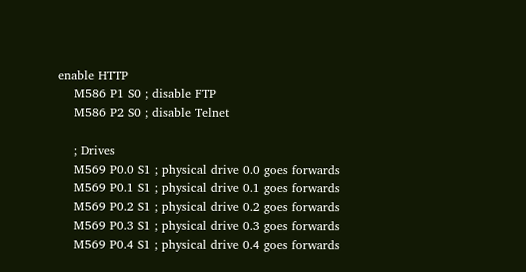enable HTTP
    M586 P1 S0 ; disable FTP
    M586 P2 S0 ; disable Telnet

    ; Drives
    M569 P0.0 S1 ; physical drive 0.0 goes forwards
    M569 P0.1 S1 ; physical drive 0.1 goes forwards
    M569 P0.2 S1 ; physical drive 0.2 goes forwards
    M569 P0.3 S1 ; physical drive 0.3 goes forwards
    M569 P0.4 S1 ; physical drive 0.4 goes forwards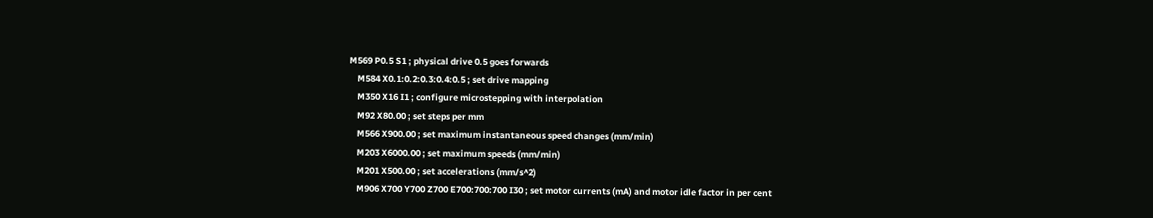M569 P0.5 S1 ; physical drive 0.5 goes forwards
    M584 X0.1:0.2:0.3:0.4:0.5 ; set drive mapping
    M350 X16 I1 ; configure microstepping with interpolation
    M92 X80.00 ; set steps per mm
    M566 X900.00 ; set maximum instantaneous speed changes (mm/min)
    M203 X6000.00 ; set maximum speeds (mm/min)
    M201 X500.00 ; set accelerations (mm/s^2)
    M906 X700 Y700 Z700 E700:700:700 I30 ; set motor currents (mA) and motor idle factor in per cent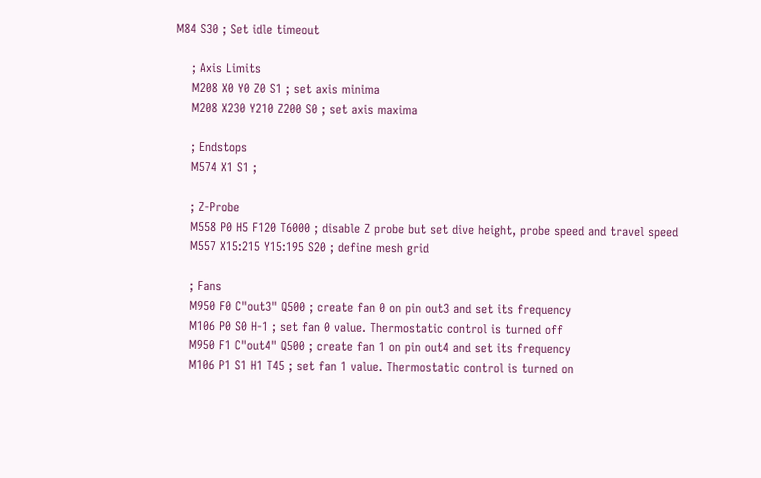M84 S30 ; Set idle timeout

    ; Axis Limits
    M208 X0 Y0 Z0 S1 ; set axis minima
    M208 X230 Y210 Z200 S0 ; set axis maxima

    ; Endstops
    M574 X1 S1 ;

    ; Z-Probe
    M558 P0 H5 F120 T6000 ; disable Z probe but set dive height, probe speed and travel speed
    M557 X15:215 Y15:195 S20 ; define mesh grid

    ; Fans
    M950 F0 C"out3" Q500 ; create fan 0 on pin out3 and set its frequency
    M106 P0 S0 H-1 ; set fan 0 value. Thermostatic control is turned off
    M950 F1 C"out4" Q500 ; create fan 1 on pin out4 and set its frequency
    M106 P1 S1 H1 T45 ; set fan 1 value. Thermostatic control is turned on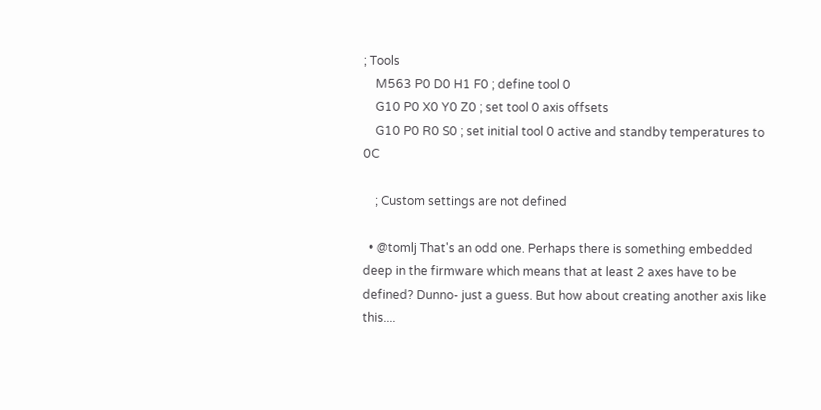; Tools
    M563 P0 D0 H1 F0 ; define tool 0
    G10 P0 X0 Y0 Z0 ; set tool 0 axis offsets
    G10 P0 R0 S0 ; set initial tool 0 active and standby temperatures to 0C

    ; Custom settings are not defined

  • @tomlj That's an odd one. Perhaps there is something embedded deep in the firmware which means that at least 2 axes have to be defined? Dunno- just a guess. But how about creating another axis like this....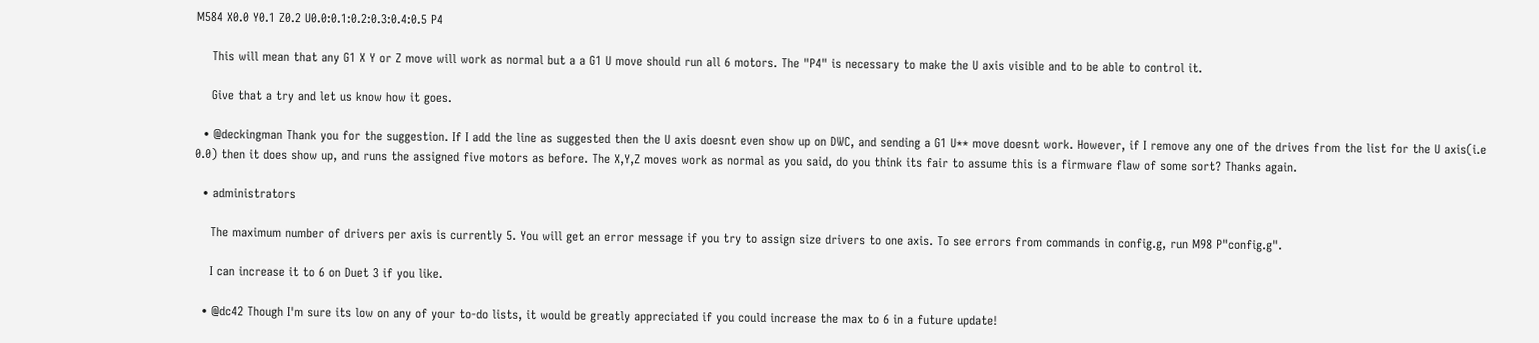M584 X0.0 Y0.1 Z0.2 U0.0:0.1:0.2:0.3:0.4:0.5 P4

    This will mean that any G1 X Y or Z move will work as normal but a a G1 U move should run all 6 motors. The "P4" is necessary to make the U axis visible and to be able to control it.

    Give that a try and let us know how it goes.

  • @deckingman Thank you for the suggestion. If I add the line as suggested then the U axis doesnt even show up on DWC, and sending a G1 U** move doesnt work. However, if I remove any one of the drives from the list for the U axis(i.e 0.0) then it does show up, and runs the assigned five motors as before. The X,Y,Z moves work as normal as you said, do you think its fair to assume this is a firmware flaw of some sort? Thanks again.

  • administrators

    The maximum number of drivers per axis is currently 5. You will get an error message if you try to assign size drivers to one axis. To see errors from commands in config.g, run M98 P"config.g".

    I can increase it to 6 on Duet 3 if you like.

  • @dc42 Though I'm sure its low on any of your to-do lists, it would be greatly appreciated if you could increase the max to 6 in a future update!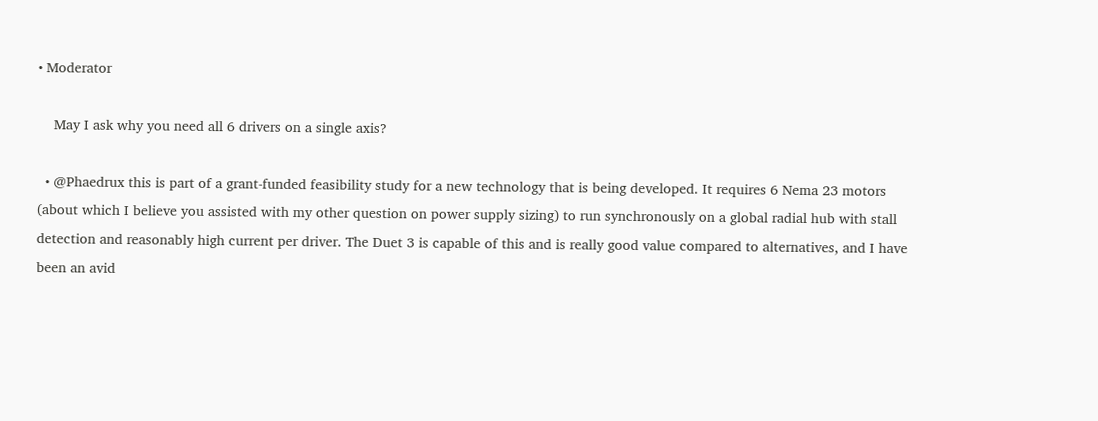• Moderator

    May I ask why you need all 6 drivers on a single axis?

  • @Phaedrux this is part of a grant-funded feasibility study for a new technology that is being developed. It requires 6 Nema 23 motors (about which I believe you assisted with my other question on power supply sizing) to run synchronously on a global radial hub with stall detection and reasonably high current per driver. The Duet 3 is capable of this and is really good value compared to alternatives, and I have been an avid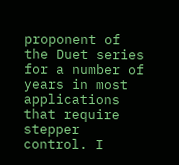proponent of the Duet series for a number of years in most applications that require stepper control. I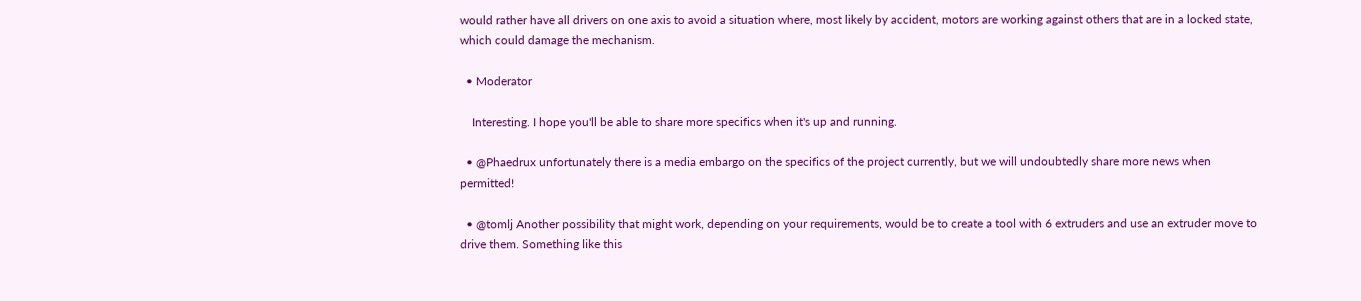would rather have all drivers on one axis to avoid a situation where, most likely by accident, motors are working against others that are in a locked state, which could damage the mechanism.

  • Moderator

    Interesting. I hope you'll be able to share more specifics when it's up and running.

  • @Phaedrux unfortunately there is a media embargo on the specifics of the project currently, but we will undoubtedly share more news when permitted!

  • @tomlj Another possibility that might work, depending on your requirements, would be to create a tool with 6 extruders and use an extruder move to drive them. Something like this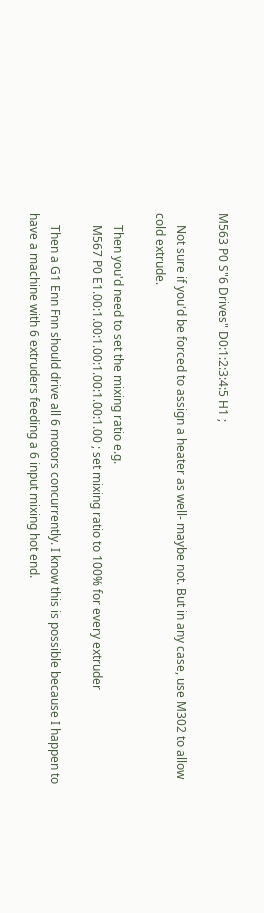M563 P0 S"6 Drives" D0:1:2:3:4:5 H1 ;

    Not sure if you'd be forced to assign a heater as well- maybe not. But in any case, use M302 to allow cold extrude.

    Then you'd need to set the mixing ratio e.g.
    M567 P0 E1.00:1.00:1.00:1.00:1.00:1.00 ; set mixing ratio to 100% for every extruder

    Then a G1 Enn Fnn should drive all 6 motors concurrently. I know this is possible because I happen to have a machine with 6 extruders feeding a 6 input mixing hot end.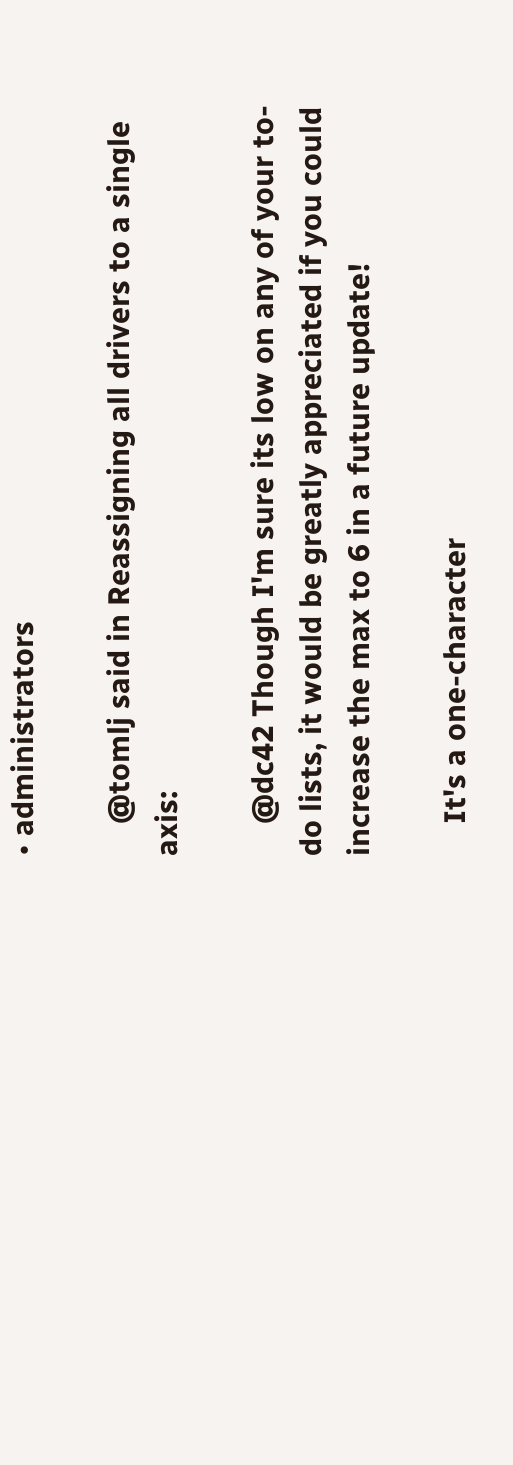• administrators

    @tomlj said in Reassigning all drivers to a single axis:

    @dc42 Though I'm sure its low on any of your to-do lists, it would be greatly appreciated if you could increase the max to 6 in a future update!

    It's a one-character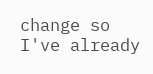change so I've already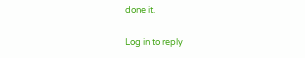done it.

Log in to reply